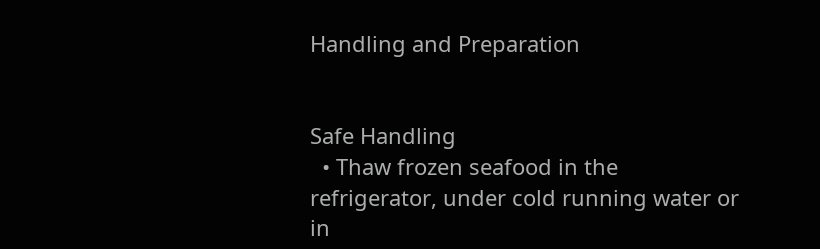Handling and Preparation


Safe Handling
  • Thaw frozen seafood in the refrigerator, under cold running water or in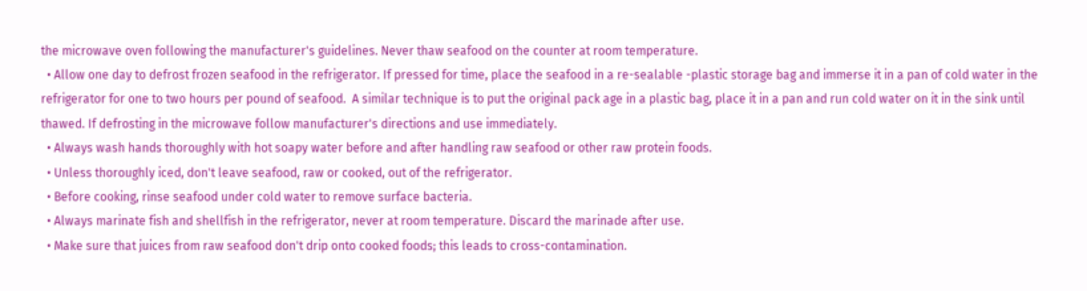the microwave oven following the manufacturer's guidelines. Never thaw seafood on the counter at room temperature.
  • Allow one day to defrost frozen seafood in the refrigerator. If pressed for time, place the seafood in a re-sealable -plastic storage bag and immerse it in a pan of cold water in the refrigerator for one to two hours per pound of seafood.  A similar technique is to put the original pack age in a plastic bag, place it in a pan and run cold water on it in the sink until thawed. If defrosting in the microwave follow manufacturer's directions and use immediately.
  • Always wash hands thoroughly with hot soapy water before and after handling raw seafood or other raw protein foods.
  • Unless thoroughly iced, don't leave seafood, raw or cooked, out of the refrigerator.
  • Before cooking, rinse seafood under cold water to remove surface bacteria.
  • Always marinate fish and shellfish in the refrigerator, never at room temperature. Discard the marinade after use.
  • Make sure that juices from raw seafood don't drip onto cooked foods; this leads to cross-contamination.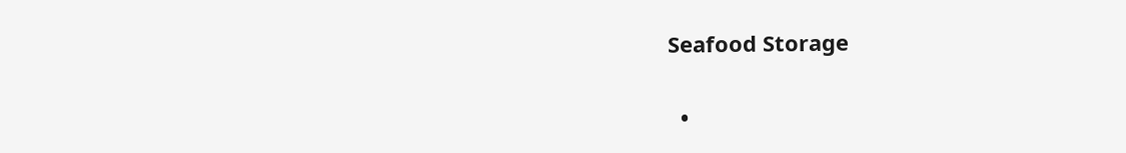Seafood Storage

  •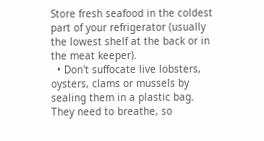Store fresh seafood in the coldest part of your refrigerator (usually the lowest shelf at the back or in the meat keeper).
  • Don't suffocate live lobsters, oysters, clams or mussels by sealing them in a plastic bag. They need to breathe, so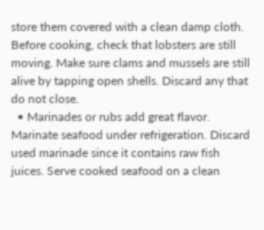store them covered with a clean damp cloth. Before cooking, check that lobsters are still moving. Make sure clams and mussels are still alive by tapping open shells. Discard any that do not close.
  • Marinades or rubs add great flavor. Marinate seafood under refrigeration. Discard used marinade since it contains raw fish juices. Serve cooked seafood on a clean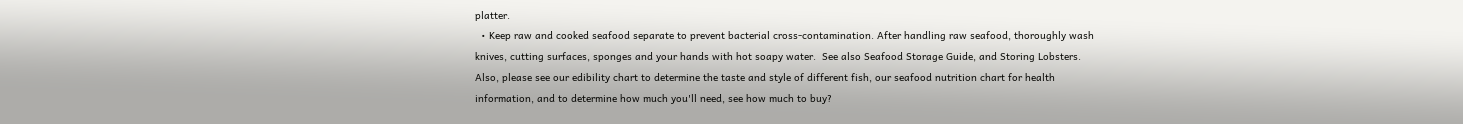platter.
  • Keep raw and cooked seafood separate to prevent bacterial cross-contamination. After handling raw seafood, thoroughly wash knives, cutting surfaces, sponges and your hands with hot soapy water.  See also Seafood Storage Guide, and Storing Lobsters.
Also, please see our edibility chart to determine the taste and style of different fish, our seafood nutrition chart for health information, and to determine how much you'll need, see how much to buy?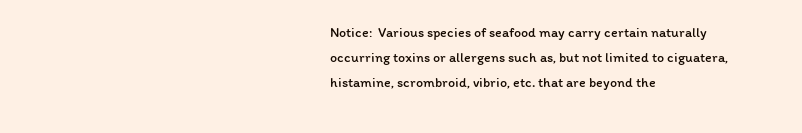Notice:  Various species of seafood may carry certain naturally occurring toxins or allergens such as, but not limited to ciguatera, histamine, scrombroid, vibrio, etc. that are beyond the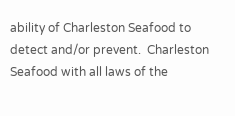ability of Charleston Seafood to detect and/or prevent.  Charleston Seafood with all laws of the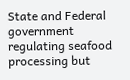State and Federal government regulating seafood processing but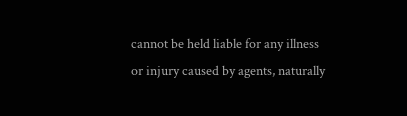cannot be held liable for any illness or injury caused by agents, naturally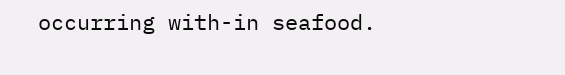occurring with-in seafood.